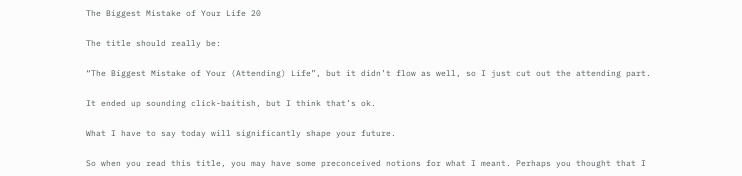The Biggest Mistake of Your Life 20

The title should really be:

“The Biggest Mistake of Your (Attending) Life”, but it didn’t flow as well, so I just cut out the attending part.

It ended up sounding click-baitish, but I think that’s ok.

What I have to say today will significantly shape your future.

So when you read this title, you may have some preconceived notions for what I meant. Perhaps you thought that I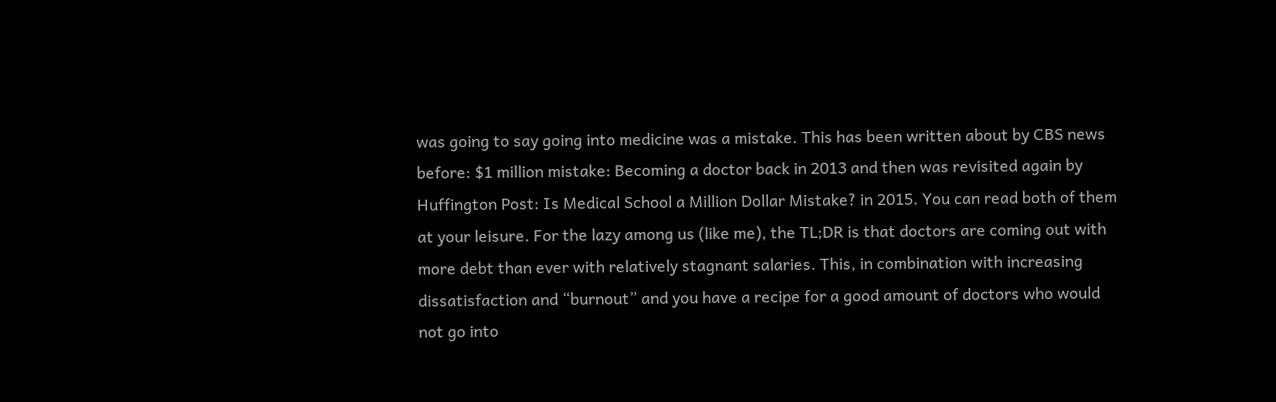was going to say going into medicine was a mistake. This has been written about by CBS news before: $1 million mistake: Becoming a doctor back in 2013 and then was revisited again by Huffington Post: Is Medical School a Million Dollar Mistake? in 2015. You can read both of them at your leisure. For the lazy among us (like me), the TL;DR is that doctors are coming out with more debt than ever with relatively stagnant salaries. This, in combination with increasing dissatisfaction and “burnout” and you have a recipe for a good amount of doctors who would not go into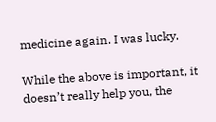medicine again. I was lucky.

While the above is important, it doesn’t really help you, the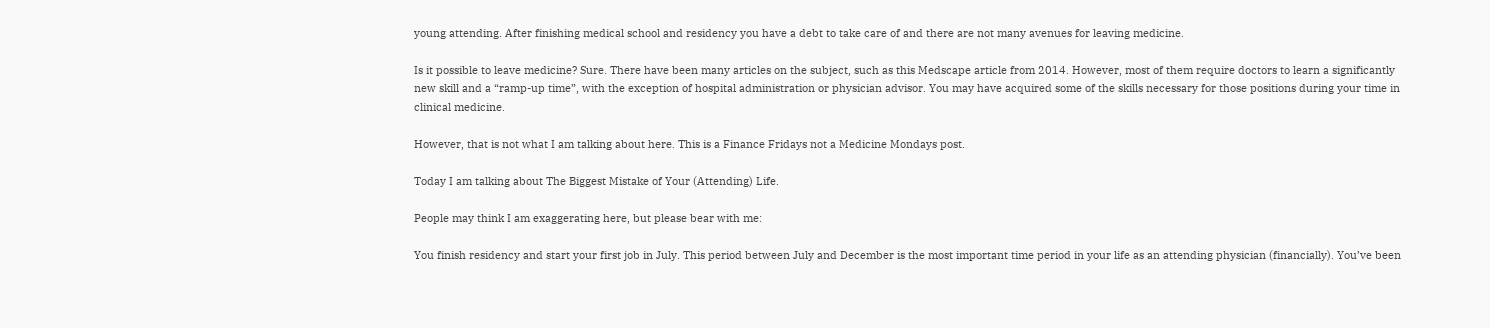young attending. After finishing medical school and residency you have a debt to take care of and there are not many avenues for leaving medicine.

Is it possible to leave medicine? Sure. There have been many articles on the subject, such as this Medscape article from 2014. However, most of them require doctors to learn a significantly new skill and a “ramp-up time”, with the exception of hospital administration or physician advisor. You may have acquired some of the skills necessary for those positions during your time in clinical medicine.

However, that is not what I am talking about here. This is a Finance Fridays not a Medicine Mondays post.

Today I am talking about The Biggest Mistake of Your (Attending) Life.

People may think I am exaggerating here, but please bear with me:

You finish residency and start your first job in July. This period between July and December is the most important time period in your life as an attending physician (financially). You’ve been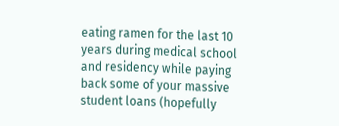eating ramen for the last 10 years during medical school and residency while paying back some of your massive student loans (hopefully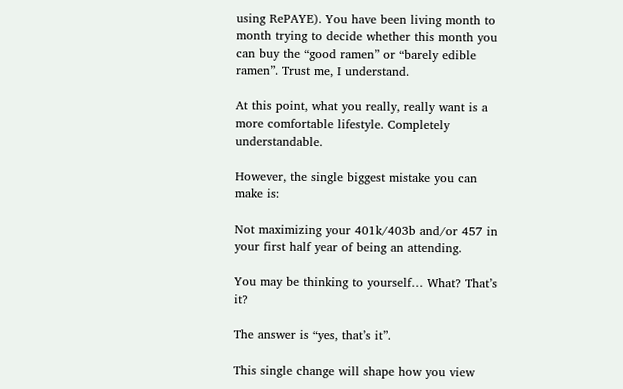using RePAYE). You have been living month to month trying to decide whether this month you can buy the “good ramen” or “barely edible ramen”. Trust me, I understand.

At this point, what you really, really want is a more comfortable lifestyle. Completely understandable.

However, the single biggest mistake you can make is:

Not maximizing your 401k/403b and/or 457 in your first half year of being an attending.

You may be thinking to yourself… What? That’s it?

The answer is “yes, that’s it”.

This single change will shape how you view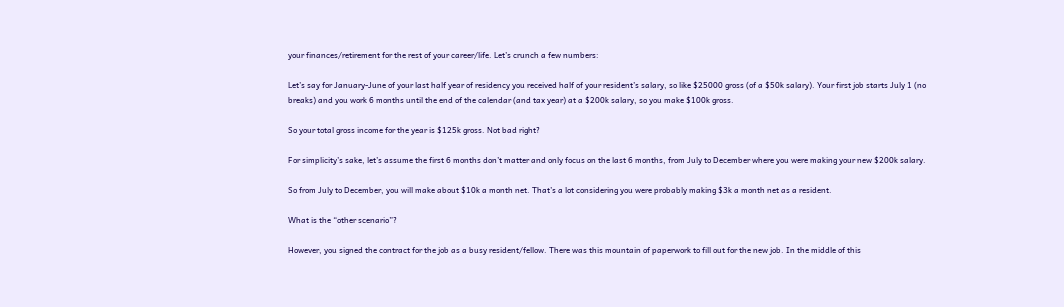your finances/retirement for the rest of your career/life. Let’s crunch a few numbers:

Let’s say for January-June of your last half year of residency you received half of your resident’s salary, so like $25000 gross (of a $50k salary). Your first job starts July 1 (no breaks) and you work 6 months until the end of the calendar (and tax year) at a $200k salary, so you make $100k gross.

So your total gross income for the year is $125k gross. Not bad right?

For simplicity’s sake, let’s assume the first 6 months don’t matter and only focus on the last 6 months, from July to December where you were making your new $200k salary.

So from July to December, you will make about $10k a month net. That’s a lot considering you were probably making $3k a month net as a resident.

What is the “other scenario”?

However, you signed the contract for the job as a busy resident/fellow. There was this mountain of paperwork to fill out for the new job. In the middle of this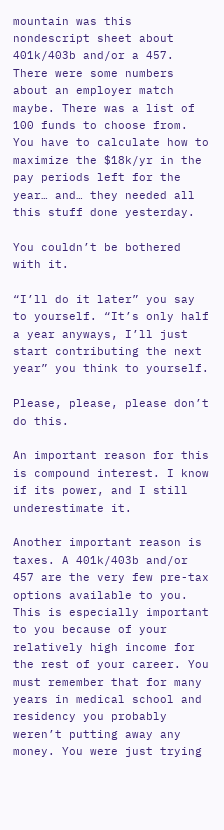mountain was this nondescript sheet about 401k/403b and/or a 457. There were some numbers about an employer match maybe. There was a list of 100 funds to choose from. You have to calculate how to maximize the $18k/yr in the pay periods left for the year… and… they needed all this stuff done yesterday.

You couldn’t be bothered with it.

“I’ll do it later” you say to yourself. “It’s only half a year anyways, I’ll just start contributing the next year” you think to yourself.

Please, please, please don’t do this.

An important reason for this is compound interest. I know if its power, and I still underestimate it.

Another important reason is taxes. A 401k/403b and/or 457 are the very few pre-tax options available to you. This is especially important to you because of your relatively high income for the rest of your career. You must remember that for many years in medical school and residency you probably weren’t putting away any money. You were just trying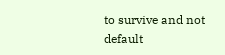to survive and not default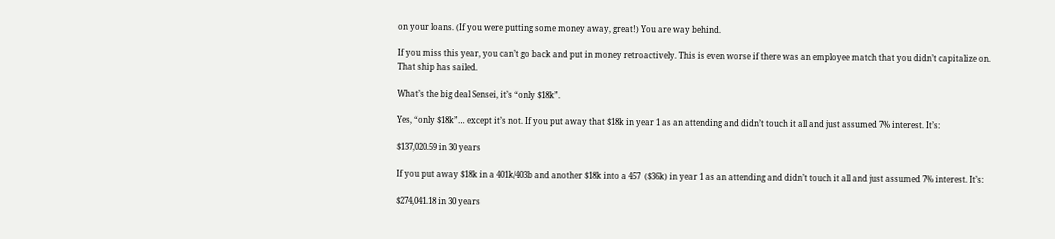on your loans. (If you were putting some money away, great!) You are way behind.

If you miss this year, you can’t go back and put in money retroactively. This is even worse if there was an employee match that you didn’t capitalize on. That ship has sailed.

What’s the big deal Sensei, it’s “only $18k”.

Yes, “only $18k”… except it’s not. If you put away that $18k in year 1 as an attending and didn’t touch it all and just assumed 7% interest. It’s:

$137,020.59 in 30 years

If you put away $18k in a 401k/403b and another $18k into a 457  ($36k) in year 1 as an attending and didn’t touch it all and just assumed 7% interest. It’s:

$274,041.18 in 30 years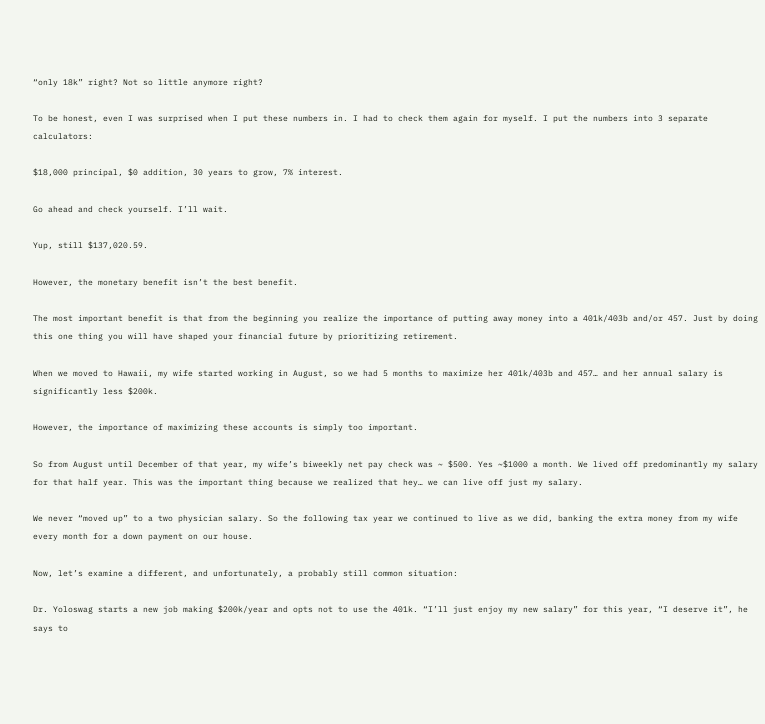“only 18k” right? Not so little anymore right?

To be honest, even I was surprised when I put these numbers in. I had to check them again for myself. I put the numbers into 3 separate calculators:

$18,000 principal, $0 addition, 30 years to grow, 7% interest.

Go ahead and check yourself. I’ll wait.

Yup, still $137,020.59.

However, the monetary benefit isn’t the best benefit.

The most important benefit is that from the beginning you realize the importance of putting away money into a 401k/403b and/or 457. Just by doing this one thing you will have shaped your financial future by prioritizing retirement.

When we moved to Hawaii, my wife started working in August, so we had 5 months to maximize her 401k/403b and 457… and her annual salary is significantly less $200k.

However, the importance of maximizing these accounts is simply too important.

So from August until December of that year, my wife’s biweekly net pay check was ~ $500. Yes ~$1000 a month. We lived off predominantly my salary for that half year. This was the important thing because we realized that hey… we can live off just my salary.

We never “moved up” to a two physician salary. So the following tax year we continued to live as we did, banking the extra money from my wife every month for a down payment on our house.

Now, let’s examine a different, and unfortunately, a probably still common situation:

Dr. Yoloswag starts a new job making $200k/year and opts not to use the 401k. “I’ll just enjoy my new salary” for this year, “I deserve it”, he says to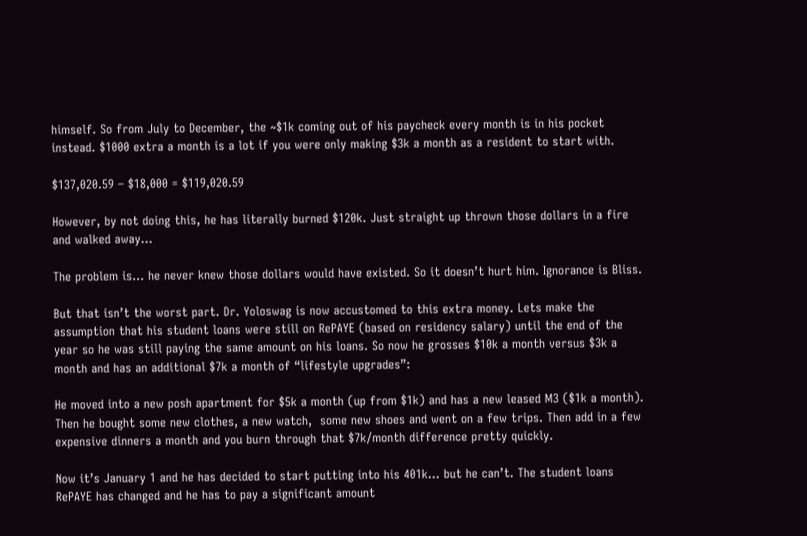himself. So from July to December, the ~$1k coming out of his paycheck every month is in his pocket instead. $1000 extra a month is a lot if you were only making $3k a month as a resident to start with.

$137,020.59 – $18,000 = $119,020.59

However, by not doing this, he has literally burned $120k. Just straight up thrown those dollars in a fire and walked away…

The problem is… he never knew those dollars would have existed. So it doesn’t hurt him. Ignorance is Bliss.

But that isn’t the worst part. Dr. Yoloswag is now accustomed to this extra money. Lets make the assumption that his student loans were still on RePAYE (based on residency salary) until the end of the year so he was still paying the same amount on his loans. So now he grosses $10k a month versus $3k a month and has an additional $7k a month of “lifestyle upgrades”:

He moved into a new posh apartment for $5k a month (up from $1k) and has a new leased M3 ($1k a month). Then he bought some new clothes, a new watch,  some new shoes and went on a few trips. Then add in a few expensive dinners a month and you burn through that $7k/month difference pretty quickly.

Now it’s January 1 and he has decided to start putting into his 401k… but he can’t. The student loans RePAYE has changed and he has to pay a significant amount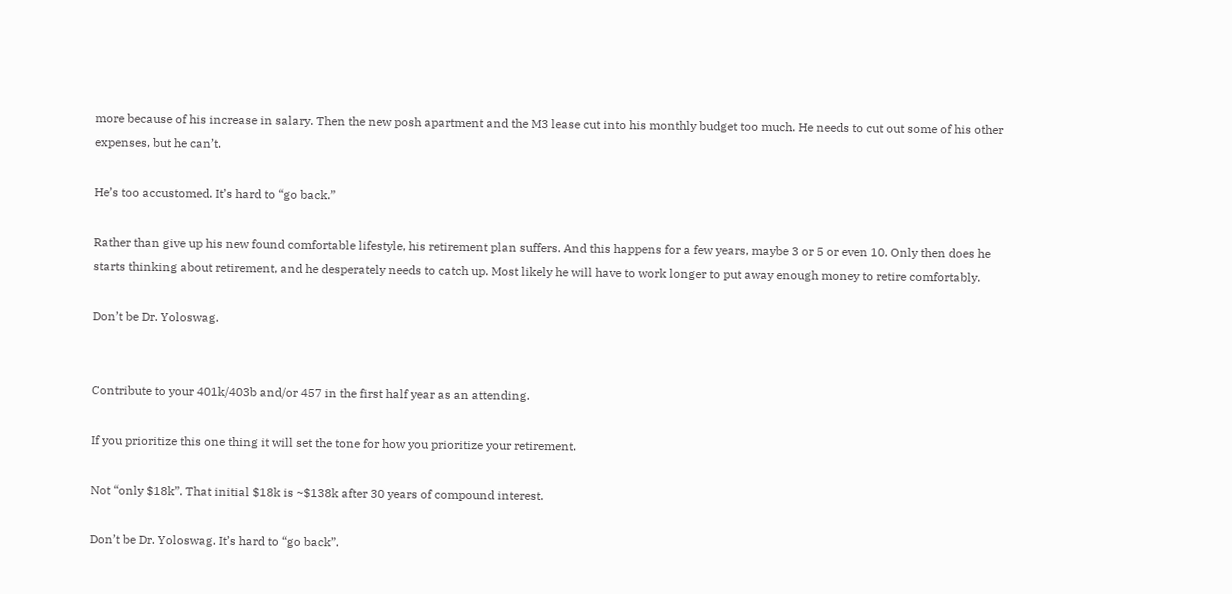more because of his increase in salary. Then the new posh apartment and the M3 lease cut into his monthly budget too much. He needs to cut out some of his other expenses, but he can’t.

He’s too accustomed. It’s hard to “go back.”

Rather than give up his new found comfortable lifestyle, his retirement plan suffers. And this happens for a few years, maybe 3 or 5 or even 10. Only then does he starts thinking about retirement, and he desperately needs to catch up. Most likely he will have to work longer to put away enough money to retire comfortably.

Don’t be Dr. Yoloswag.


Contribute to your 401k/403b and/or 457 in the first half year as an attending.

If you prioritize this one thing it will set the tone for how you prioritize your retirement.

Not “only $18k”. That initial $18k is ~$138k after 30 years of compound interest.

Don’t be Dr. Yoloswag. It’s hard to “go back”.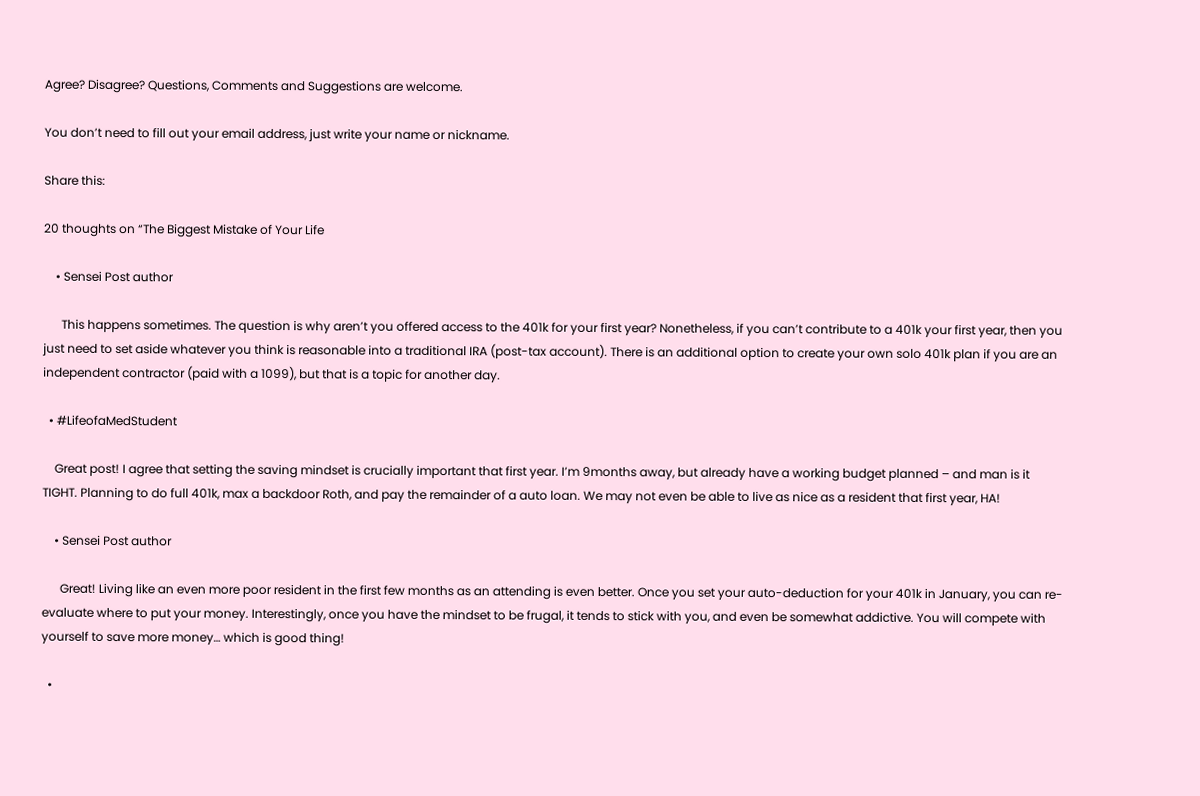Agree? Disagree? Questions, Comments and Suggestions are welcome.

You don’t need to fill out your email address, just write your name or nickname.

Share this:

20 thoughts on “The Biggest Mistake of Your Life

    • Sensei Post author

      This happens sometimes. The question is why aren’t you offered access to the 401k for your first year? Nonetheless, if you can’t contribute to a 401k your first year, then you just need to set aside whatever you think is reasonable into a traditional IRA (post-tax account). There is an additional option to create your own solo 401k plan if you are an independent contractor (paid with a 1099), but that is a topic for another day.

  • #LifeofaMedStudent

    Great post! I agree that setting the saving mindset is crucially important that first year. I’m 9months away, but already have a working budget planned – and man is it TIGHT. Planning to do full 401k, max a backdoor Roth, and pay the remainder of a auto loan. We may not even be able to live as nice as a resident that first year, HA!

    • Sensei Post author

      Great! Living like an even more poor resident in the first few months as an attending is even better. Once you set your auto-deduction for your 401k in January, you can re-evaluate where to put your money. Interestingly, once you have the mindset to be frugal, it tends to stick with you, and even be somewhat addictive. You will compete with yourself to save more money… which is good thing!

  •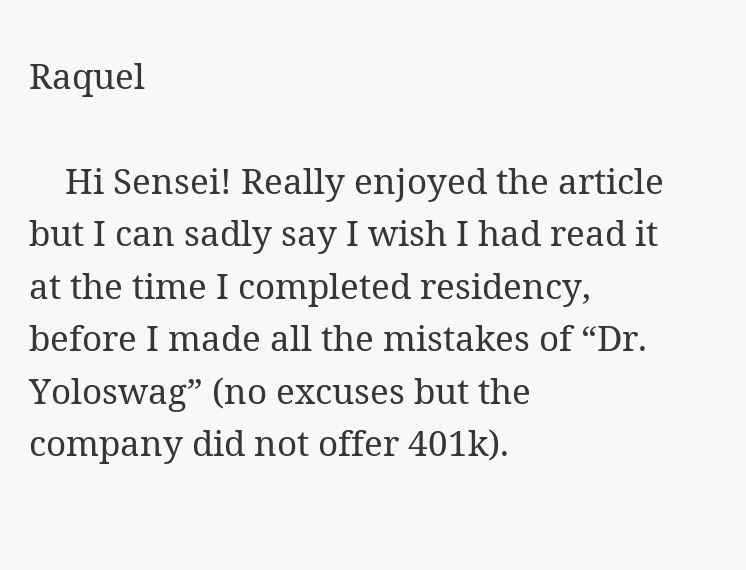Raquel

    Hi Sensei! Really enjoyed the article but I can sadly say I wish I had read it at the time I completed residency, before I made all the mistakes of “Dr. Yoloswag” (no excuses but the company did not offer 401k).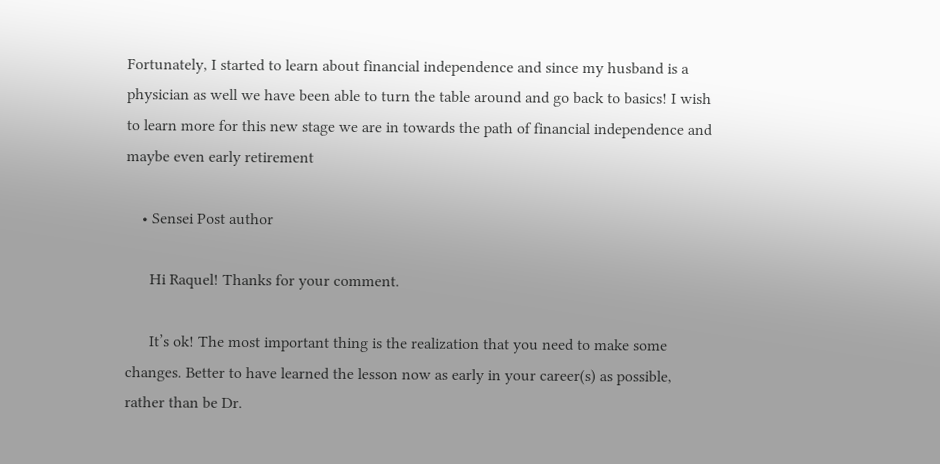Fortunately, I started to learn about financial independence and since my husband is a physician as well we have been able to turn the table around and go back to basics! I wish to learn more for this new stage we are in towards the path of financial independence and maybe even early retirement

    • Sensei Post author

      Hi Raquel! Thanks for your comment.

      It’s ok! The most important thing is the realization that you need to make some changes. Better to have learned the lesson now as early in your career(s) as possible, rather than be Dr.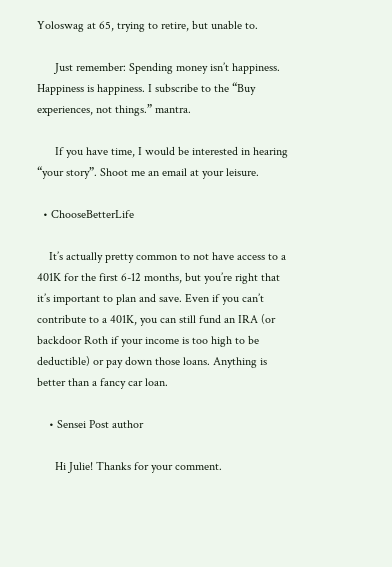Yoloswag at 65, trying to retire, but unable to.

      Just remember: Spending money isn’t happiness. Happiness is happiness. I subscribe to the “Buy experiences, not things.” mantra.

      If you have time, I would be interested in hearing “your story”. Shoot me an email at your leisure.

  • ChooseBetterLife

    It’s actually pretty common to not have access to a 401K for the first 6-12 months, but you’re right that it’s important to plan and save. Even if you can’t contribute to a 401K, you can still fund an IRA (or backdoor Roth if your income is too high to be deductible) or pay down those loans. Anything is better than a fancy car loan.

    • Sensei Post author

      Hi Julie! Thanks for your comment.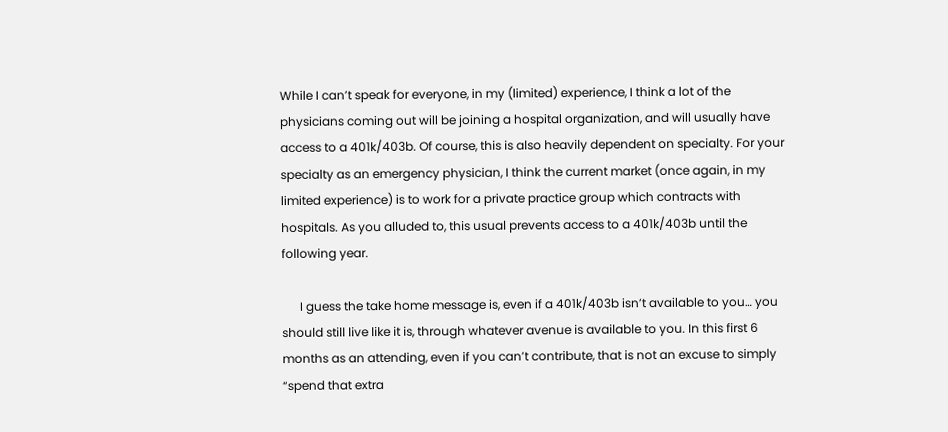While I can’t speak for everyone, in my (limited) experience, I think a lot of the physicians coming out will be joining a hospital organization, and will usually have access to a 401k/403b. Of course, this is also heavily dependent on specialty. For your specialty as an emergency physician, I think the current market (once again, in my limited experience) is to work for a private practice group which contracts with hospitals. As you alluded to, this usual prevents access to a 401k/403b until the following year.

      I guess the take home message is, even if a 401k/403b isn’t available to you… you should still live like it is, through whatever avenue is available to you. In this first 6 months as an attending, even if you can’t contribute, that is not an excuse to simply “spend that extra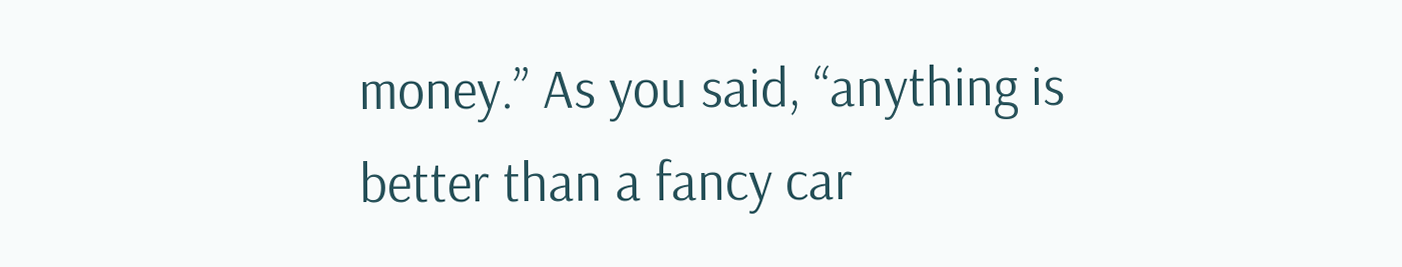money.” As you said, “anything is better than a fancy car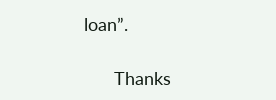loan”.

      Thanks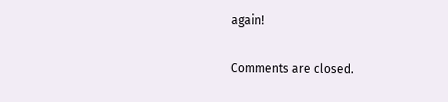again!

Comments are closed.